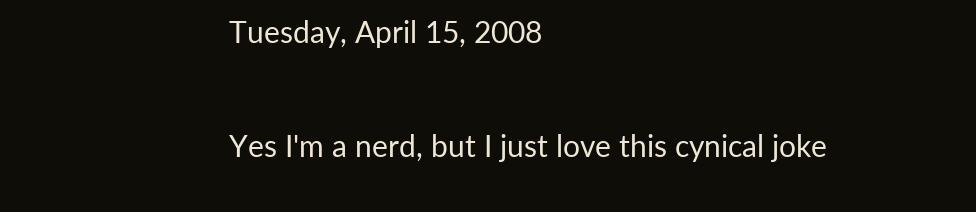Tuesday, April 15, 2008

Yes I'm a nerd, but I just love this cynical joke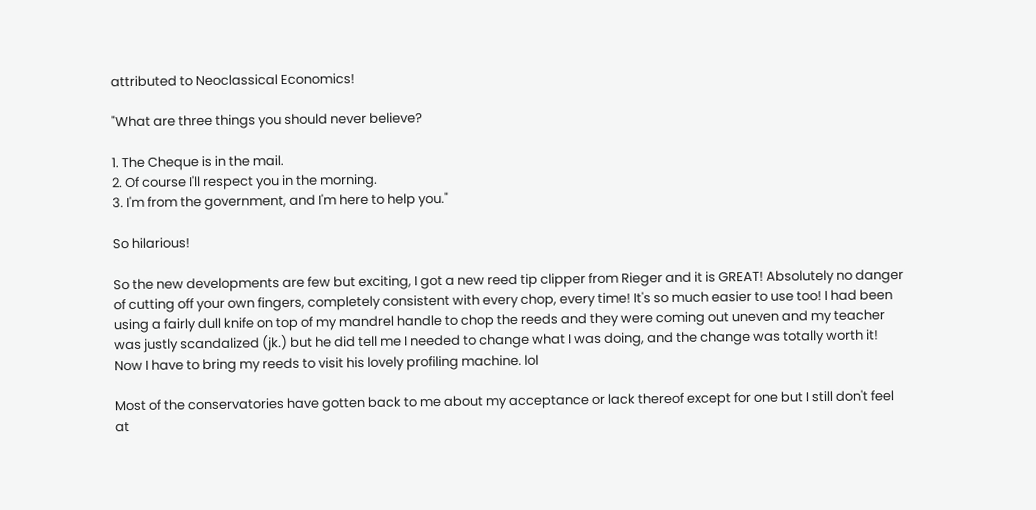attributed to Neoclassical Economics!

"What are three things you should never believe?

1. The Cheque is in the mail.
2. Of course I'll respect you in the morning.
3. I'm from the government, and I'm here to help you."

So hilarious!

So the new developments are few but exciting, I got a new reed tip clipper from Rieger and it is GREAT! Absolutely no danger of cutting off your own fingers, completely consistent with every chop, every time! It's so much easier to use too! I had been using a fairly dull knife on top of my mandrel handle to chop the reeds and they were coming out uneven and my teacher was justly scandalized (jk.) but he did tell me I needed to change what I was doing, and the change was totally worth it! Now I have to bring my reeds to visit his lovely profiling machine. lol

Most of the conservatories have gotten back to me about my acceptance or lack thereof except for one but I still don't feel at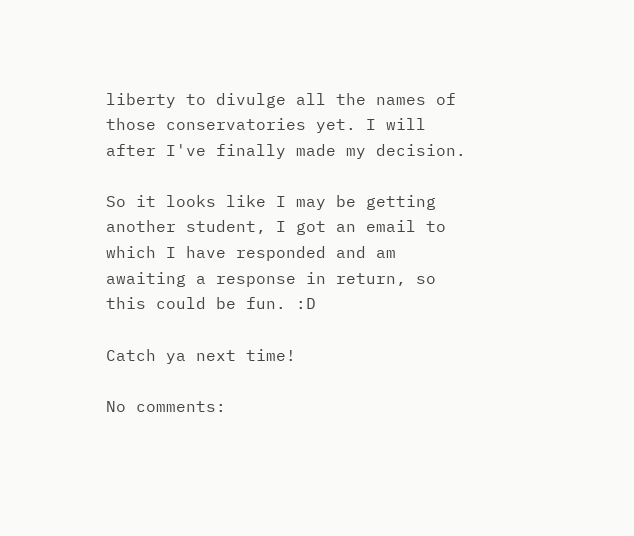liberty to divulge all the names of those conservatories yet. I will after I've finally made my decision.

So it looks like I may be getting another student, I got an email to which I have responded and am awaiting a response in return, so this could be fun. :D

Catch ya next time!

No comments: